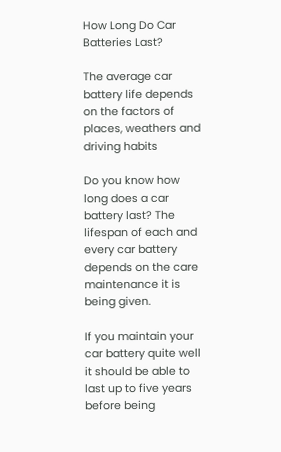How Long Do Car Batteries Last?

The average car battery life depends on the factors of places, weathers and driving habits

Do you know how long does a car battery last? The lifespan of each and every car battery depends on the care maintenance it is being given.

If you maintain your car battery quite well it should be able to last up to five years before being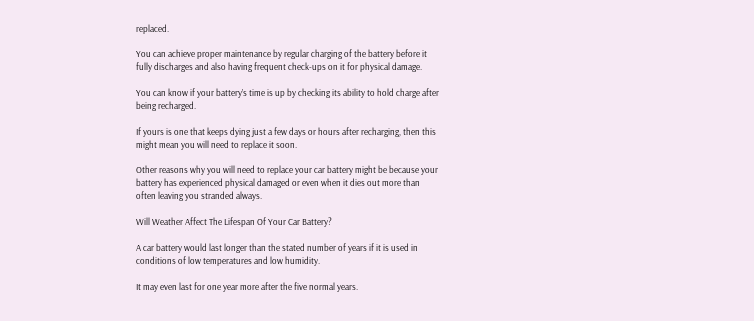replaced.

You can achieve proper maintenance by regular charging of the battery before it fully discharges and also having frequent check-ups on it for physical damage.

You can know if your battery’s time is up by checking its ability to hold charge after being recharged.

If yours is one that keeps dying just a few days or hours after recharging, then this might mean you will need to replace it soon.

Other reasons why you will need to replace your car battery might be because your battery has experienced physical damaged or even when it dies out more than often leaving you stranded always.

Will Weather Affect The Lifespan Of Your Car Battery?

A car battery would last longer than the stated number of years if it is used in conditions of low temperatures and low humidity.

It may even last for one year more after the five normal years.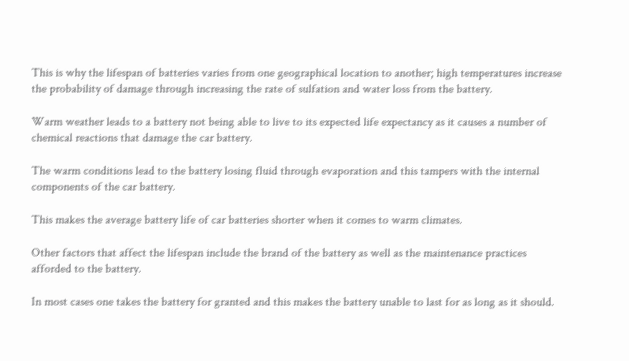This is why the lifespan of batteries varies from one geographical location to another; high temperatures increase the probability of damage through increasing the rate of sulfation and water loss from the battery.

Warm weather leads to a battery not being able to live to its expected life expectancy as it causes a number of chemical reactions that damage the car battery.

The warm conditions lead to the battery losing fluid through evaporation and this tampers with the internal components of the car battery.

This makes the average battery life of car batteries shorter when it comes to warm climates.

Other factors that affect the lifespan include the brand of the battery as well as the maintenance practices afforded to the battery.

In most cases one takes the battery for granted and this makes the battery unable to last for as long as it should.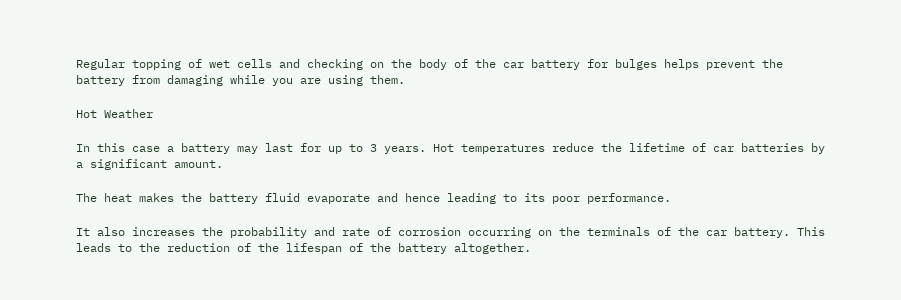Regular topping of wet cells and checking on the body of the car battery for bulges helps prevent the battery from damaging while you are using them.

Hot Weather

In this case a battery may last for up to 3 years. Hot temperatures reduce the lifetime of car batteries by a significant amount.

The heat makes the battery fluid evaporate and hence leading to its poor performance.

It also increases the probability and rate of corrosion occurring on the terminals of the car battery. This leads to the reduction of the lifespan of the battery altogether.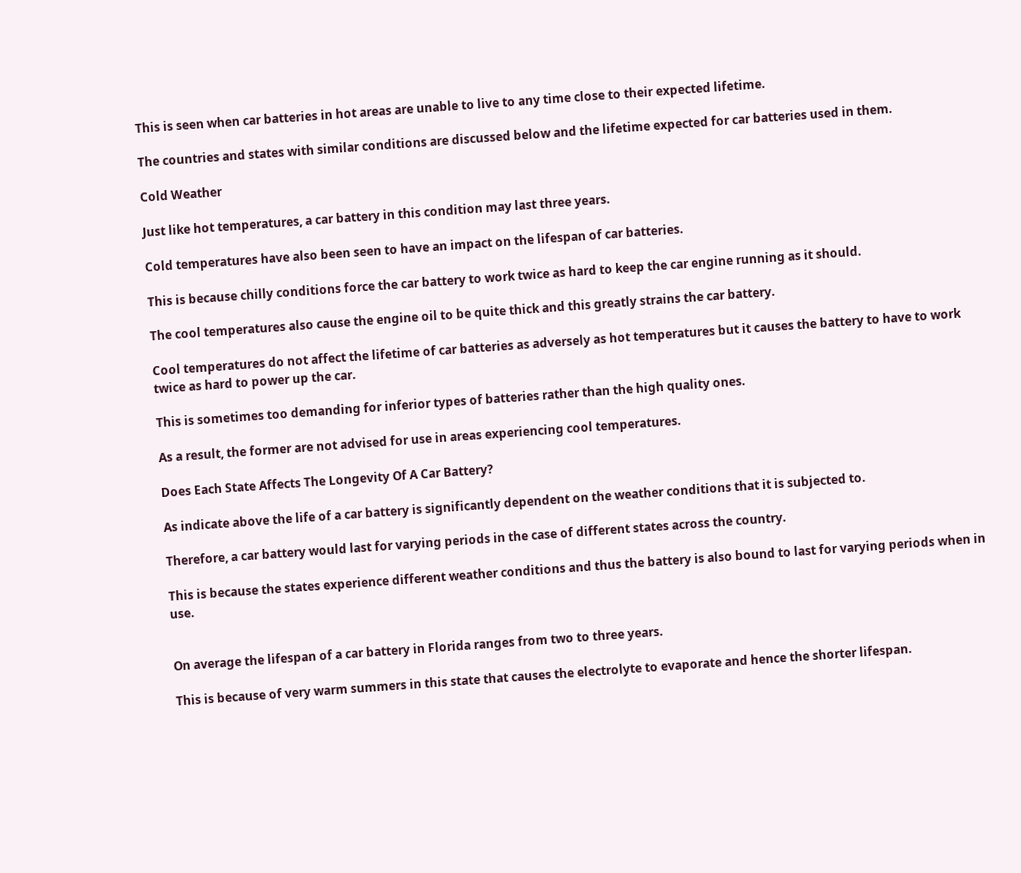This is seen when car batteries in hot areas are unable to live to any time close to their expected lifetime.

The countries and states with similar conditions are discussed below and the lifetime expected for car batteries used in them.

Cold Weather

Just like hot temperatures, a car battery in this condition may last three years.

Cold temperatures have also been seen to have an impact on the lifespan of car batteries.

This is because chilly conditions force the car battery to work twice as hard to keep the car engine running as it should.

The cool temperatures also cause the engine oil to be quite thick and this greatly strains the car battery.

Cool temperatures do not affect the lifetime of car batteries as adversely as hot temperatures but it causes the battery to have to work twice as hard to power up the car.

This is sometimes too demanding for inferior types of batteries rather than the high quality ones.

As a result, the former are not advised for use in areas experiencing cool temperatures.

Does Each State Affects The Longevity Of A Car Battery?

As indicate above the life of a car battery is significantly dependent on the weather conditions that it is subjected to.

Therefore, a car battery would last for varying periods in the case of different states across the country.

This is because the states experience different weather conditions and thus the battery is also bound to last for varying periods when in use.


On average the lifespan of a car battery in Florida ranges from two to three years.

This is because of very warm summers in this state that causes the electrolyte to evaporate and hence the shorter lifespan.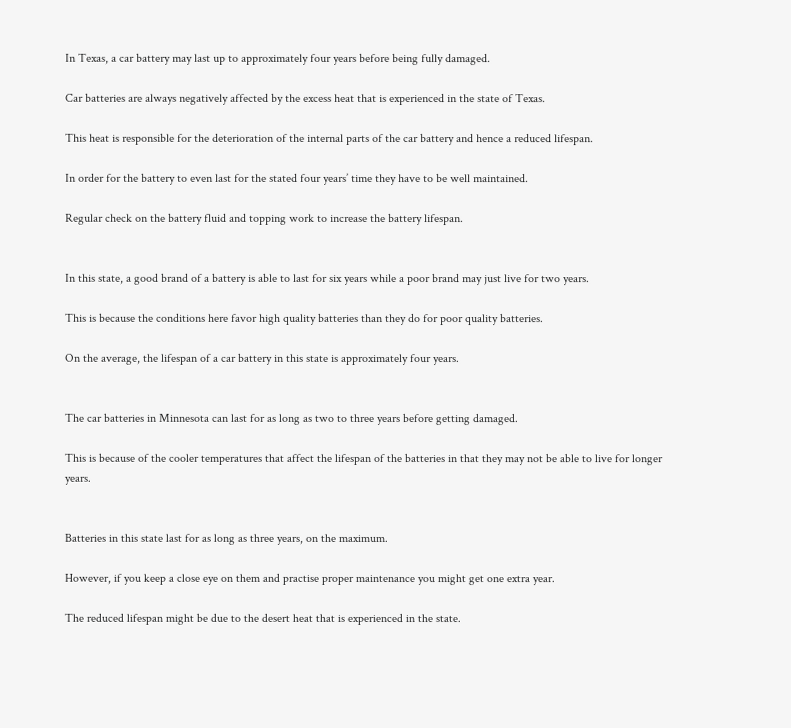In Texas, a car battery may last up to approximately four years before being fully damaged.

Car batteries are always negatively affected by the excess heat that is experienced in the state of Texas.

This heat is responsible for the deterioration of the internal parts of the car battery and hence a reduced lifespan.

In order for the battery to even last for the stated four years’ time they have to be well maintained.

Regular check on the battery fluid and topping work to increase the battery lifespan.


In this state, a good brand of a battery is able to last for six years while a poor brand may just live for two years.

This is because the conditions here favor high quality batteries than they do for poor quality batteries.

On the average, the lifespan of a car battery in this state is approximately four years.


The car batteries in Minnesota can last for as long as two to three years before getting damaged.

This is because of the cooler temperatures that affect the lifespan of the batteries in that they may not be able to live for longer years.


Batteries in this state last for as long as three years, on the maximum.

However, if you keep a close eye on them and practise proper maintenance you might get one extra year.

The reduced lifespan might be due to the desert heat that is experienced in the state.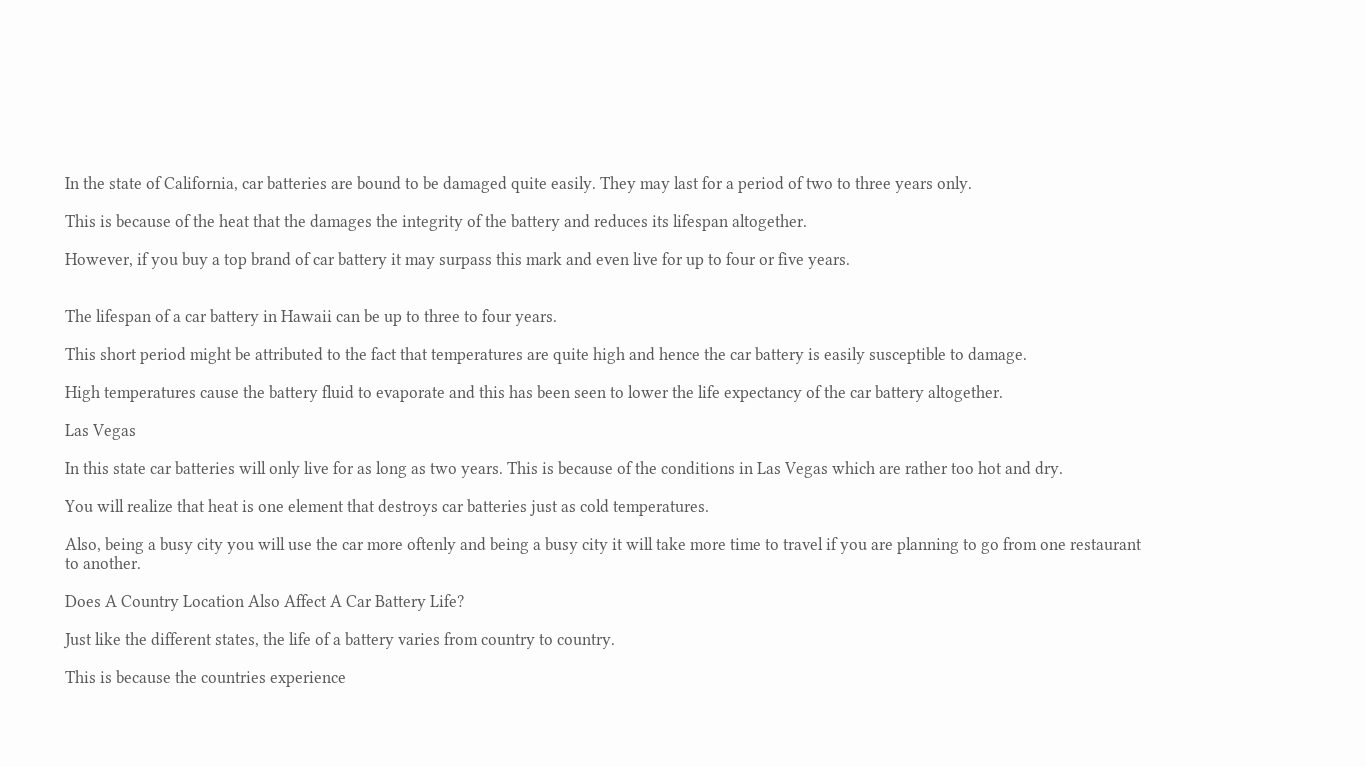In the state of California, car batteries are bound to be damaged quite easily. They may last for a period of two to three years only.

This is because of the heat that the damages the integrity of the battery and reduces its lifespan altogether.

However, if you buy a top brand of car battery it may surpass this mark and even live for up to four or five years.


The lifespan of a car battery in Hawaii can be up to three to four years.

This short period might be attributed to the fact that temperatures are quite high and hence the car battery is easily susceptible to damage.

High temperatures cause the battery fluid to evaporate and this has been seen to lower the life expectancy of the car battery altogether.

Las Vegas

In this state car batteries will only live for as long as two years. This is because of the conditions in Las Vegas which are rather too hot and dry.

You will realize that heat is one element that destroys car batteries just as cold temperatures.

Also, being a busy city you will use the car more oftenly and being a busy city it will take more time to travel if you are planning to go from one restaurant to another.

Does A Country Location Also Affect A Car Battery Life?

Just like the different states, the life of a battery varies from country to country.

This is because the countries experience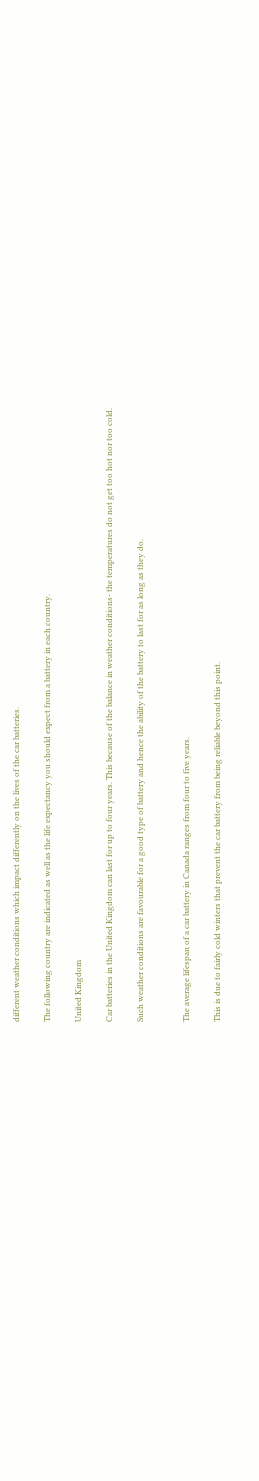different weather conditions which impact differently on the lives of the car batteries.

The following country are indicated as well as the life expectancy you should expect from a battery in each country.

United Kingdom

Car batteries in the United Kingdom can last for up to four years. This because of the balance in weather conditions- the temperatures do not get too hot nor too cold.

Such weather conditions are favourable for a good type of battery and hence the ability of the battery to last for as long as they do.


The average lifespan of a car battery in Canada ranges from four to five years.

This is due to fairly cold winters that prevent the car battery from being reliable beyond this point.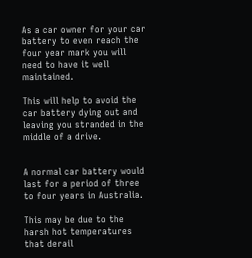As a car owner for your car battery to even reach the four year mark you will need to have it well maintained.

This will help to avoid the car battery dying out and leaving you stranded in the middle of a drive.


A normal car battery would last for a period of three to four years in Australia.

This may be due to the harsh hot temperatures that derail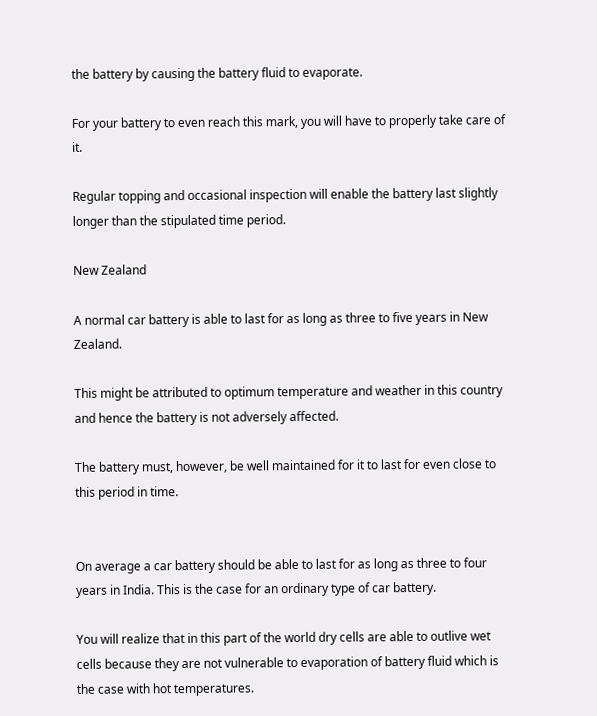the battery by causing the battery fluid to evaporate.

For your battery to even reach this mark, you will have to properly take care of it.

Regular topping and occasional inspection will enable the battery last slightly longer than the stipulated time period.

New Zealand

A normal car battery is able to last for as long as three to five years in New Zealand.

This might be attributed to optimum temperature and weather in this country and hence the battery is not adversely affected.

The battery must, however, be well maintained for it to last for even close to this period in time.


On average a car battery should be able to last for as long as three to four years in India. This is the case for an ordinary type of car battery.

You will realize that in this part of the world dry cells are able to outlive wet cells because they are not vulnerable to evaporation of battery fluid which is the case with hot temperatures.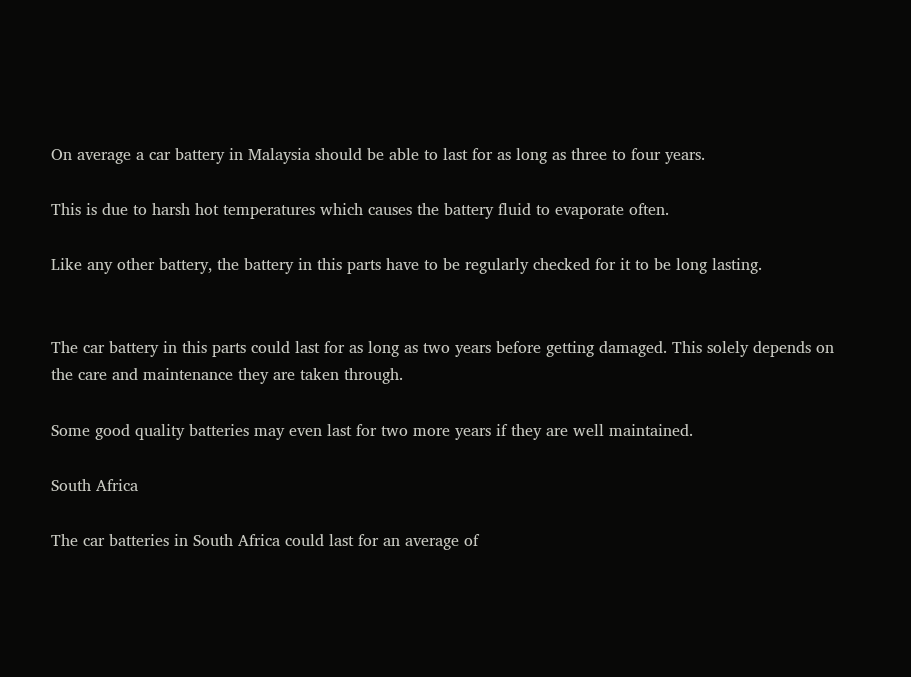On average a car battery in Malaysia should be able to last for as long as three to four years.

This is due to harsh hot temperatures which causes the battery fluid to evaporate often.

Like any other battery, the battery in this parts have to be regularly checked for it to be long lasting.


The car battery in this parts could last for as long as two years before getting damaged. This solely depends on the care and maintenance they are taken through.

Some good quality batteries may even last for two more years if they are well maintained.

South Africa

The car batteries in South Africa could last for an average of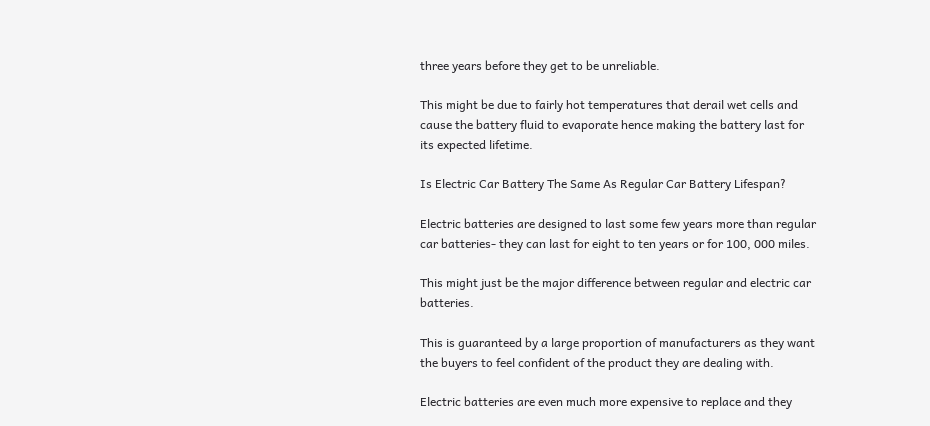three years before they get to be unreliable.

This might be due to fairly hot temperatures that derail wet cells and cause the battery fluid to evaporate hence making the battery last for its expected lifetime.

Is Electric Car Battery The Same As Regular Car Battery Lifespan?

Electric batteries are designed to last some few years more than regular car batteries- they can last for eight to ten years or for 100, 000 miles.

This might just be the major difference between regular and electric car batteries.

This is guaranteed by a large proportion of manufacturers as they want the buyers to feel confident of the product they are dealing with.

Electric batteries are even much more expensive to replace and they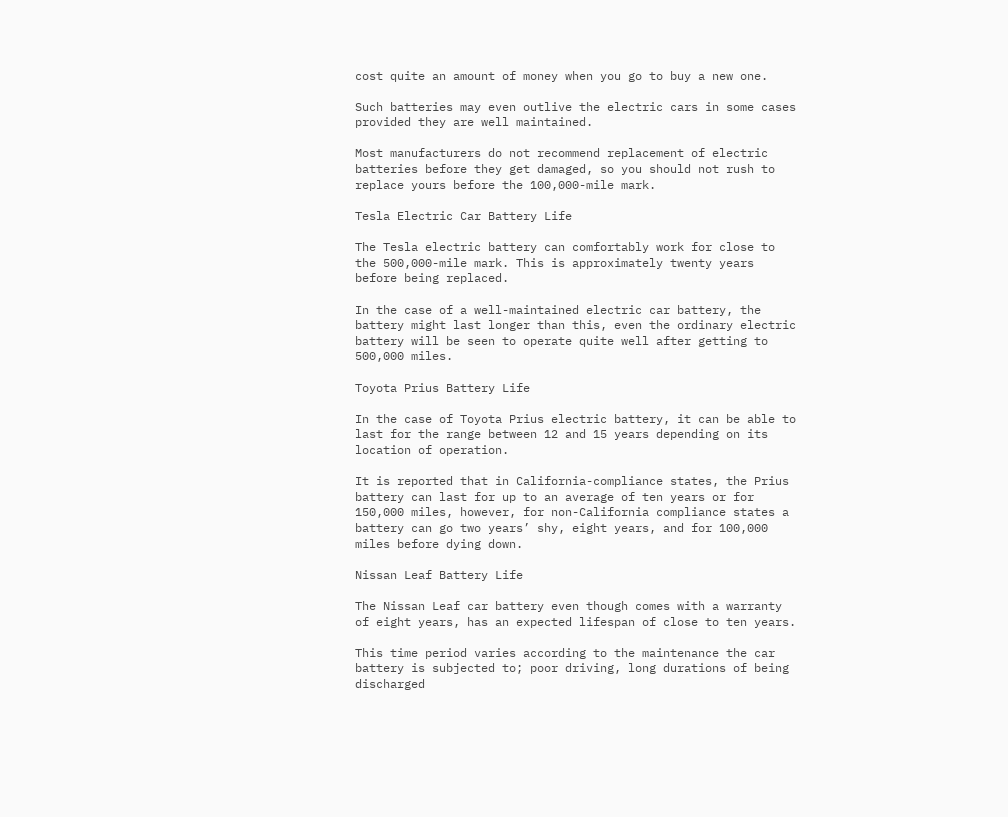cost quite an amount of money when you go to buy a new one.

Such batteries may even outlive the electric cars in some cases provided they are well maintained.

Most manufacturers do not recommend replacement of electric batteries before they get damaged, so you should not rush to replace yours before the 100,000-mile mark.

Tesla Electric Car Battery Life

The Tesla electric battery can comfortably work for close to the 500,000-mile mark. This is approximately twenty years before being replaced.

In the case of a well-maintained electric car battery, the battery might last longer than this, even the ordinary electric battery will be seen to operate quite well after getting to 500,000 miles.

Toyota Prius Battery Life

In the case of Toyota Prius electric battery, it can be able to last for the range between 12 and 15 years depending on its location of operation.

It is reported that in California-compliance states, the Prius battery can last for up to an average of ten years or for 150,000 miles, however, for non-California compliance states a battery can go two years’ shy, eight years, and for 100,000 miles before dying down.

Nissan Leaf Battery Life

The Nissan Leaf car battery even though comes with a warranty of eight years, has an expected lifespan of close to ten years.

This time period varies according to the maintenance the car battery is subjected to; poor driving, long durations of being discharged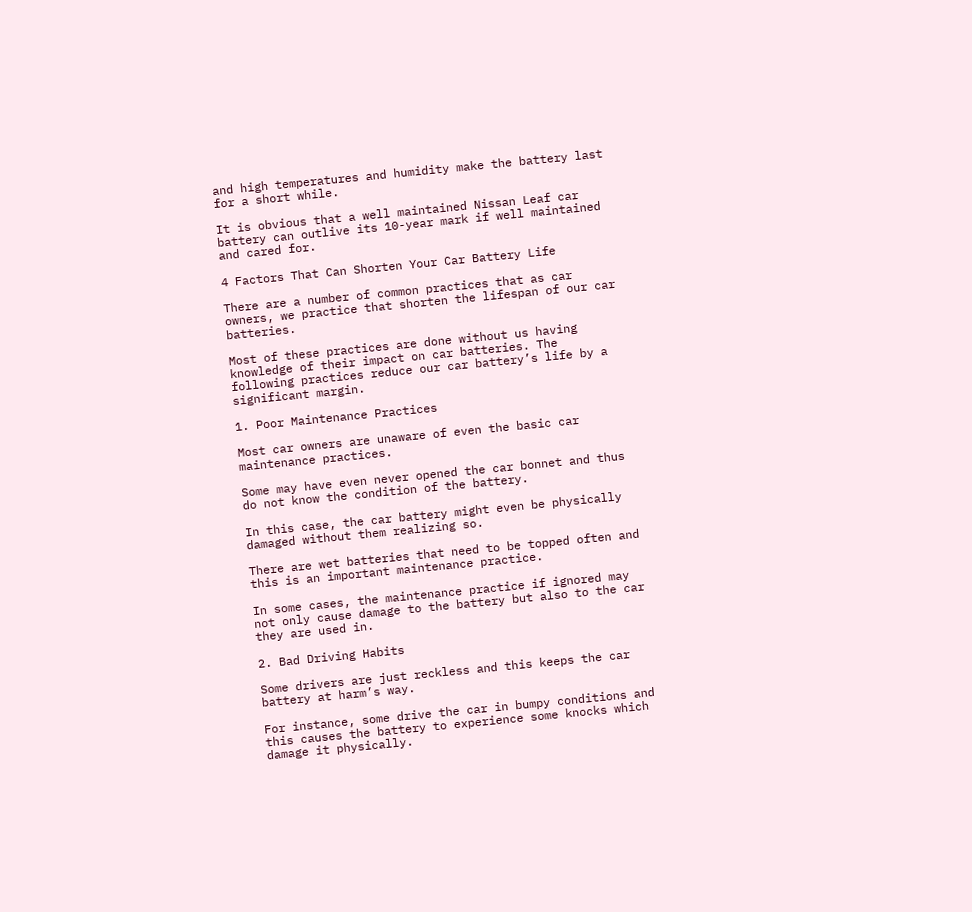and high temperatures and humidity make the battery last for a short while.

It is obvious that a well maintained Nissan Leaf car battery can outlive its 10-year mark if well maintained and cared for.

4 Factors That Can Shorten Your Car Battery Life

There are a number of common practices that as car owners, we practice that shorten the lifespan of our car batteries.

Most of these practices are done without us having knowledge of their impact on car batteries. The following practices reduce our car battery’s life by a significant margin.

1. Poor Maintenance Practices

Most car owners are unaware of even the basic car maintenance practices.

Some may have even never opened the car bonnet and thus do not know the condition of the battery.

In this case, the car battery might even be physically damaged without them realizing so.

There are wet batteries that need to be topped often and this is an important maintenance practice.

In some cases, the maintenance practice if ignored may not only cause damage to the battery but also to the car they are used in.

2. Bad Driving Habits

Some drivers are just reckless and this keeps the car battery at harm’s way.

For instance, some drive the car in bumpy conditions and this causes the battery to experience some knocks which damage it physically.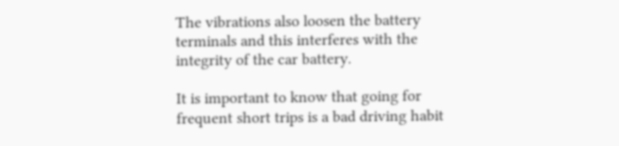The vibrations also loosen the battery terminals and this interferes with the integrity of the car battery.

It is important to know that going for frequent short trips is a bad driving habit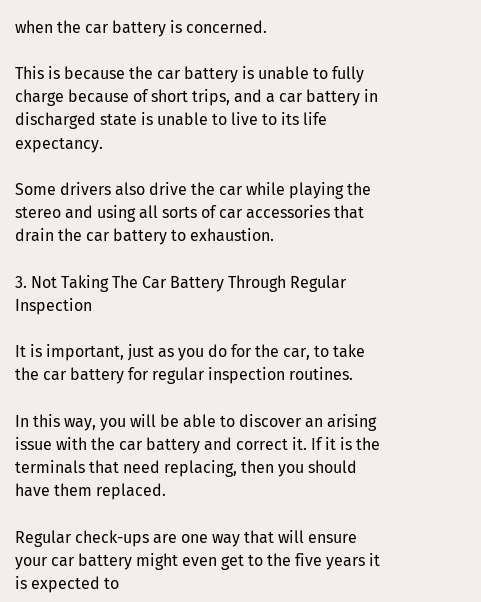when the car battery is concerned.

This is because the car battery is unable to fully charge because of short trips, and a car battery in discharged state is unable to live to its life expectancy.

Some drivers also drive the car while playing the stereo and using all sorts of car accessories that drain the car battery to exhaustion.

3. Not Taking The Car Battery Through Regular Inspection

It is important, just as you do for the car, to take the car battery for regular inspection routines.

In this way, you will be able to discover an arising issue with the car battery and correct it. If it is the terminals that need replacing, then you should have them replaced.

Regular check-ups are one way that will ensure your car battery might even get to the five years it is expected to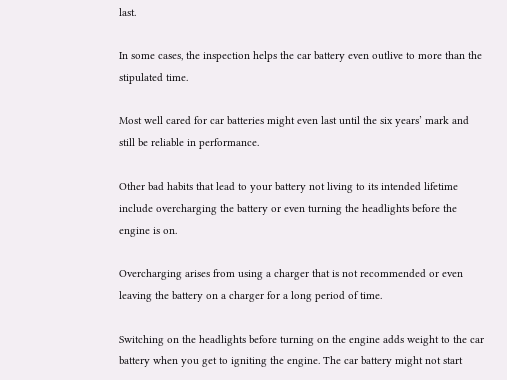last.

In some cases, the inspection helps the car battery even outlive to more than the stipulated time.

Most well cared for car batteries might even last until the six years’ mark and still be reliable in performance.

Other bad habits that lead to your battery not living to its intended lifetime include overcharging the battery or even turning the headlights before the engine is on.

Overcharging arises from using a charger that is not recommended or even leaving the battery on a charger for a long period of time.

Switching on the headlights before turning on the engine adds weight to the car battery when you get to igniting the engine. The car battery might not start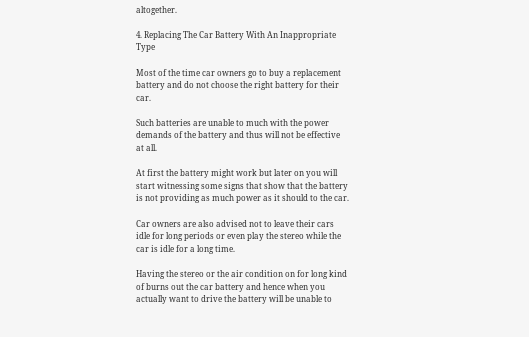altogether.

4. Replacing The Car Battery With An Inappropriate Type

Most of the time car owners go to buy a replacement battery and do not choose the right battery for their car.

Such batteries are unable to much with the power demands of the battery and thus will not be effective at all.

At first the battery might work but later on you will start witnessing some signs that show that the battery is not providing as much power as it should to the car.

Car owners are also advised not to leave their cars idle for long periods or even play the stereo while the car is idle for a long time.

Having the stereo or the air condition on for long kind of burns out the car battery and hence when you actually want to drive the battery will be unable to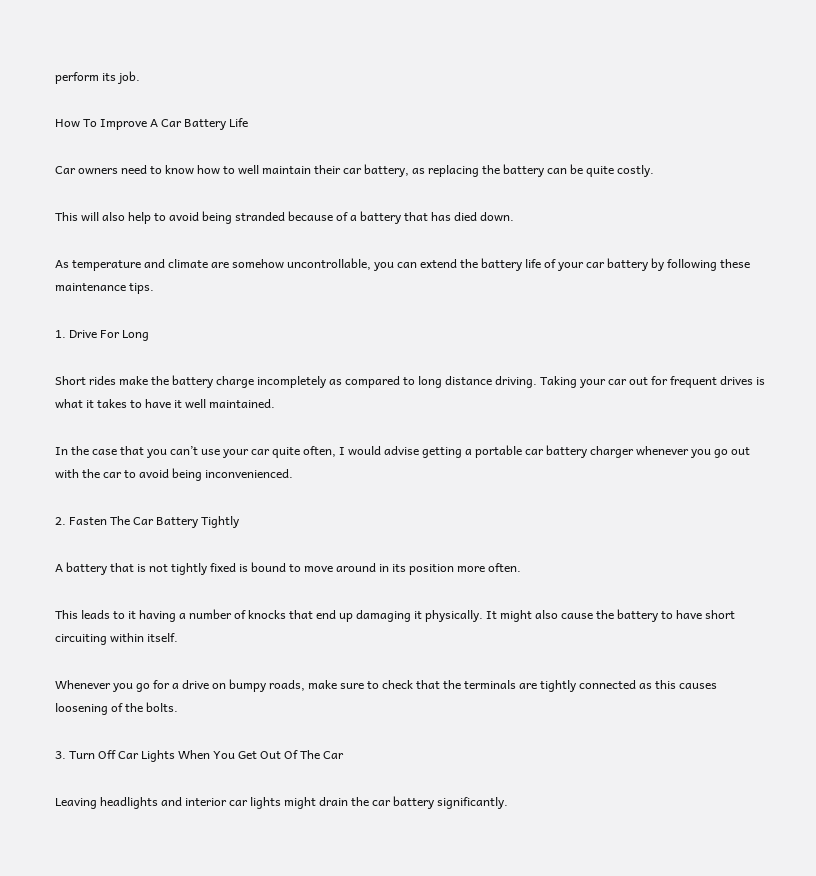perform its job.

How To Improve A Car Battery Life

Car owners need to know how to well maintain their car battery, as replacing the battery can be quite costly.

This will also help to avoid being stranded because of a battery that has died down.

As temperature and climate are somehow uncontrollable, you can extend the battery life of your car battery by following these maintenance tips.

1. Drive For Long

Short rides make the battery charge incompletely as compared to long distance driving. Taking your car out for frequent drives is what it takes to have it well maintained.

In the case that you can’t use your car quite often, I would advise getting a portable car battery charger whenever you go out with the car to avoid being inconvenienced.

2. Fasten The Car Battery Tightly

A battery that is not tightly fixed is bound to move around in its position more often.

This leads to it having a number of knocks that end up damaging it physically. It might also cause the battery to have short circuiting within itself.

Whenever you go for a drive on bumpy roads, make sure to check that the terminals are tightly connected as this causes loosening of the bolts.

3. Turn Off Car Lights When You Get Out Of The Car

Leaving headlights and interior car lights might drain the car battery significantly.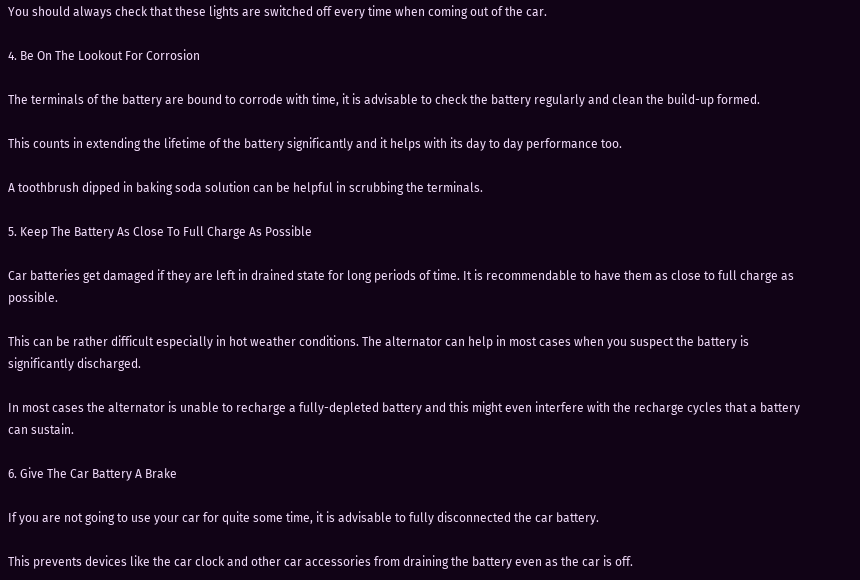You should always check that these lights are switched off every time when coming out of the car.

4. Be On The Lookout For Corrosion

The terminals of the battery are bound to corrode with time, it is advisable to check the battery regularly and clean the build-up formed.

This counts in extending the lifetime of the battery significantly and it helps with its day to day performance too.

A toothbrush dipped in baking soda solution can be helpful in scrubbing the terminals.

5. Keep The Battery As Close To Full Charge As Possible

Car batteries get damaged if they are left in drained state for long periods of time. It is recommendable to have them as close to full charge as possible.

This can be rather difficult especially in hot weather conditions. The alternator can help in most cases when you suspect the battery is significantly discharged.

In most cases the alternator is unable to recharge a fully-depleted battery and this might even interfere with the recharge cycles that a battery can sustain.

6. Give The Car Battery A Brake

If you are not going to use your car for quite some time, it is advisable to fully disconnected the car battery.

This prevents devices like the car clock and other car accessories from draining the battery even as the car is off.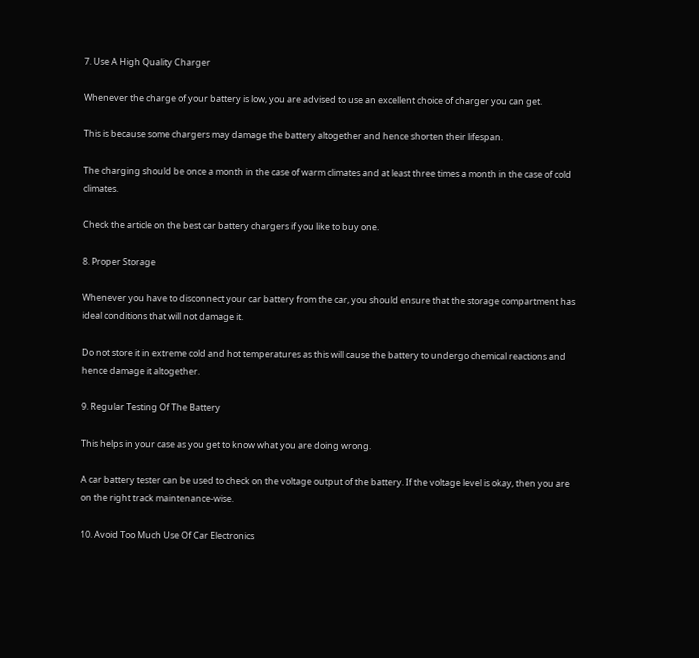7. Use A High Quality Charger

Whenever the charge of your battery is low, you are advised to use an excellent choice of charger you can get.

This is because some chargers may damage the battery altogether and hence shorten their lifespan.

The charging should be once a month in the case of warm climates and at least three times a month in the case of cold climates.

Check the article on the best car battery chargers if you like to buy one.

8. Proper Storage

Whenever you have to disconnect your car battery from the car, you should ensure that the storage compartment has ideal conditions that will not damage it.

Do not store it in extreme cold and hot temperatures as this will cause the battery to undergo chemical reactions and hence damage it altogether.

9. Regular Testing Of The Battery

This helps in your case as you get to know what you are doing wrong.

A car battery tester can be used to check on the voltage output of the battery. If the voltage level is okay, then you are on the right track maintenance-wise.

10. Avoid Too Much Use Of Car Electronics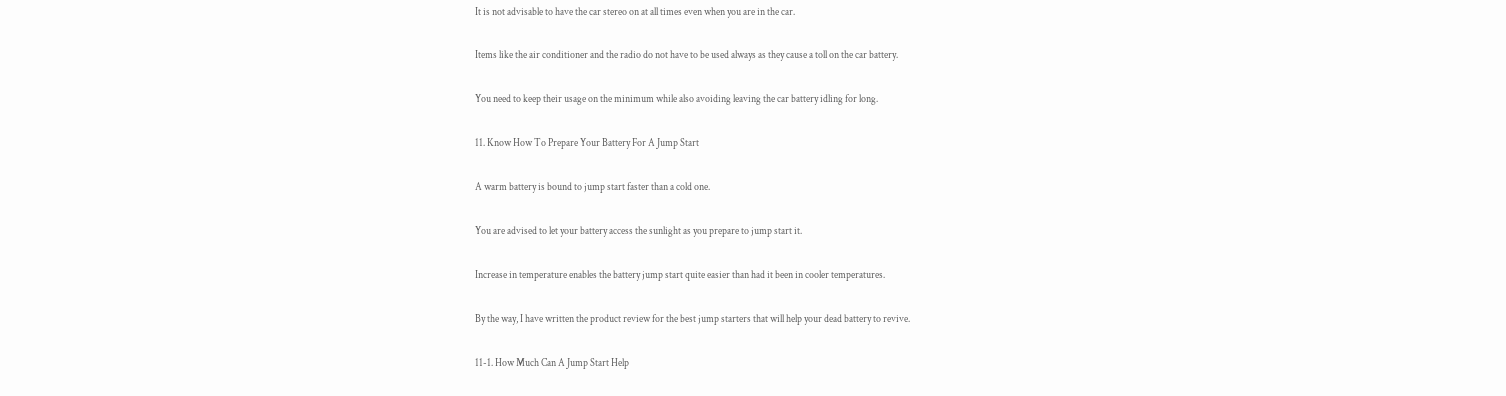It is not advisable to have the car stereo on at all times even when you are in the car.

Items like the air conditioner and the radio do not have to be used always as they cause a toll on the car battery.

You need to keep their usage on the minimum while also avoiding leaving the car battery idling for long.

11. Know How To Prepare Your Battery For A Jump Start

A warm battery is bound to jump start faster than a cold one.

You are advised to let your battery access the sunlight as you prepare to jump start it.

Increase in temperature enables the battery jump start quite easier than had it been in cooler temperatures.

By the way, I have written the product review for the best jump starters that will help your dead battery to revive.

11-1. How Much Can A Jump Start Help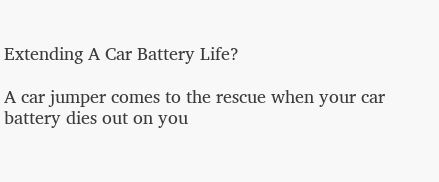Extending A Car Battery Life?

A car jumper comes to the rescue when your car battery dies out on you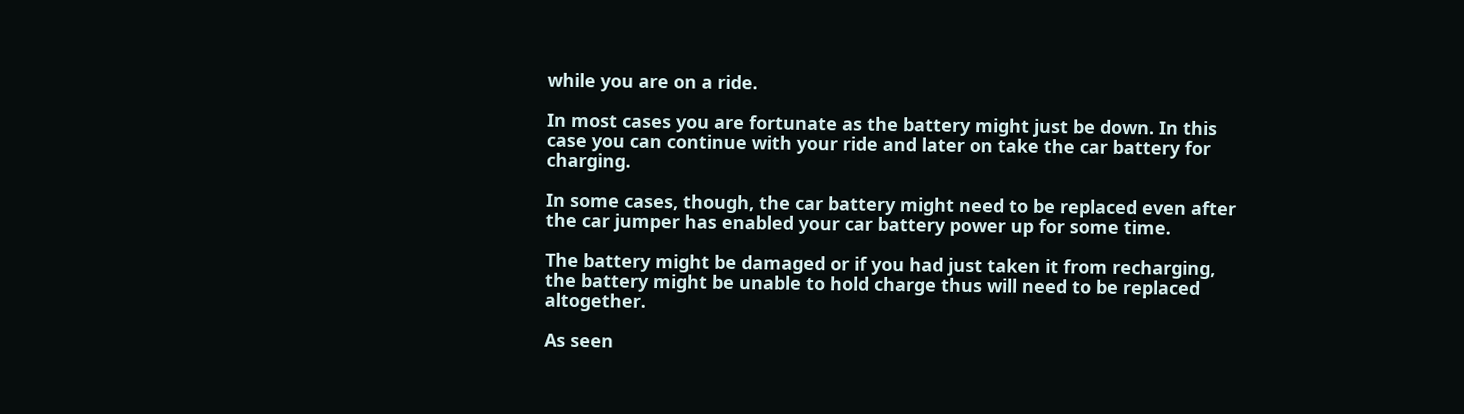while you are on a ride.

In most cases you are fortunate as the battery might just be down. In this case you can continue with your ride and later on take the car battery for charging.

In some cases, though, the car battery might need to be replaced even after the car jumper has enabled your car battery power up for some time.

The battery might be damaged or if you had just taken it from recharging, the battery might be unable to hold charge thus will need to be replaced altogether.

As seen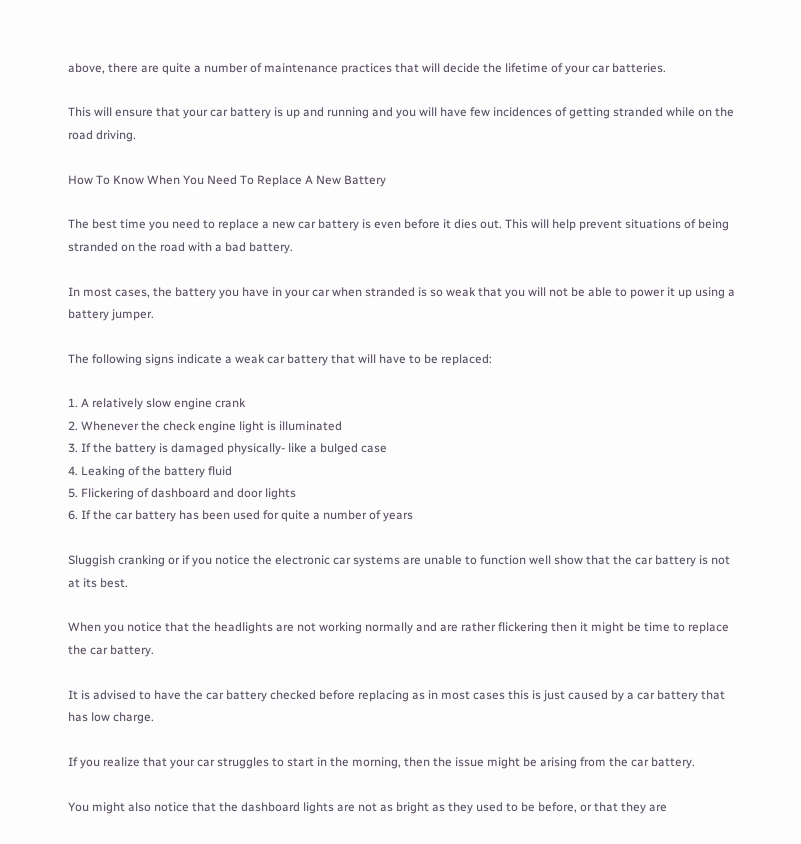above, there are quite a number of maintenance practices that will decide the lifetime of your car batteries.

This will ensure that your car battery is up and running and you will have few incidences of getting stranded while on the road driving.

How To Know When You Need To Replace A New Battery

The best time you need to replace a new car battery is even before it dies out. This will help prevent situations of being stranded on the road with a bad battery.

In most cases, the battery you have in your car when stranded is so weak that you will not be able to power it up using a battery jumper.

The following signs indicate a weak car battery that will have to be replaced:

1. A relatively slow engine crank
2. Whenever the check engine light is illuminated
3. If the battery is damaged physically- like a bulged case
4. Leaking of the battery fluid
5. Flickering of dashboard and door lights
6. If the car battery has been used for quite a number of years

Sluggish cranking or if you notice the electronic car systems are unable to function well show that the car battery is not at its best.

When you notice that the headlights are not working normally and are rather flickering then it might be time to replace the car battery.

It is advised to have the car battery checked before replacing as in most cases this is just caused by a car battery that has low charge.

If you realize that your car struggles to start in the morning, then the issue might be arising from the car battery.

You might also notice that the dashboard lights are not as bright as they used to be before, or that they are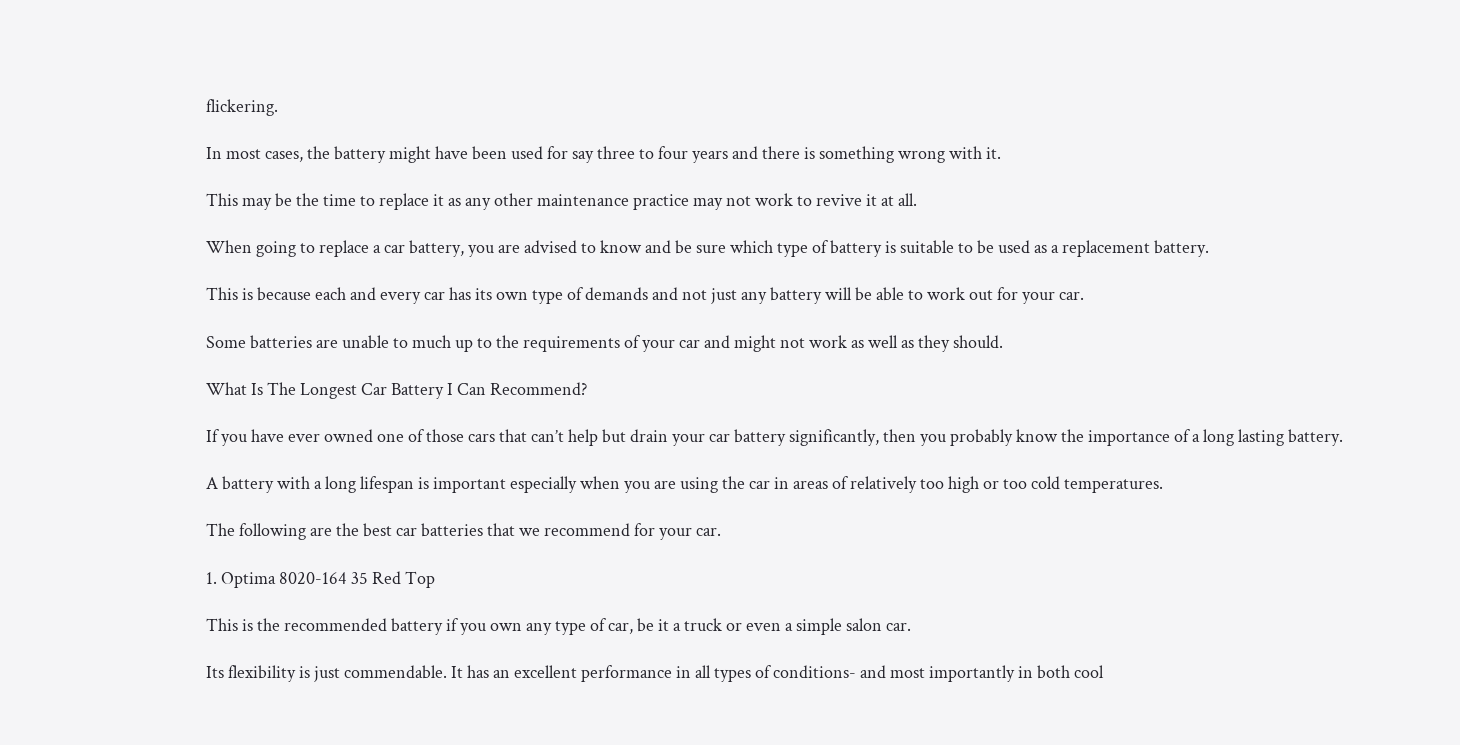flickering.

In most cases, the battery might have been used for say three to four years and there is something wrong with it.

This may be the time to replace it as any other maintenance practice may not work to revive it at all.

When going to replace a car battery, you are advised to know and be sure which type of battery is suitable to be used as a replacement battery.

This is because each and every car has its own type of demands and not just any battery will be able to work out for your car.

Some batteries are unable to much up to the requirements of your car and might not work as well as they should.

What Is The Longest Car Battery I Can Recommend?

If you have ever owned one of those cars that can’t help but drain your car battery significantly, then you probably know the importance of a long lasting battery.

A battery with a long lifespan is important especially when you are using the car in areas of relatively too high or too cold temperatures.

The following are the best car batteries that we recommend for your car.

1. Optima 8020-164 35 Red Top

This is the recommended battery if you own any type of car, be it a truck or even a simple salon car.

Its flexibility is just commendable. It has an excellent performance in all types of conditions- and most importantly in both cool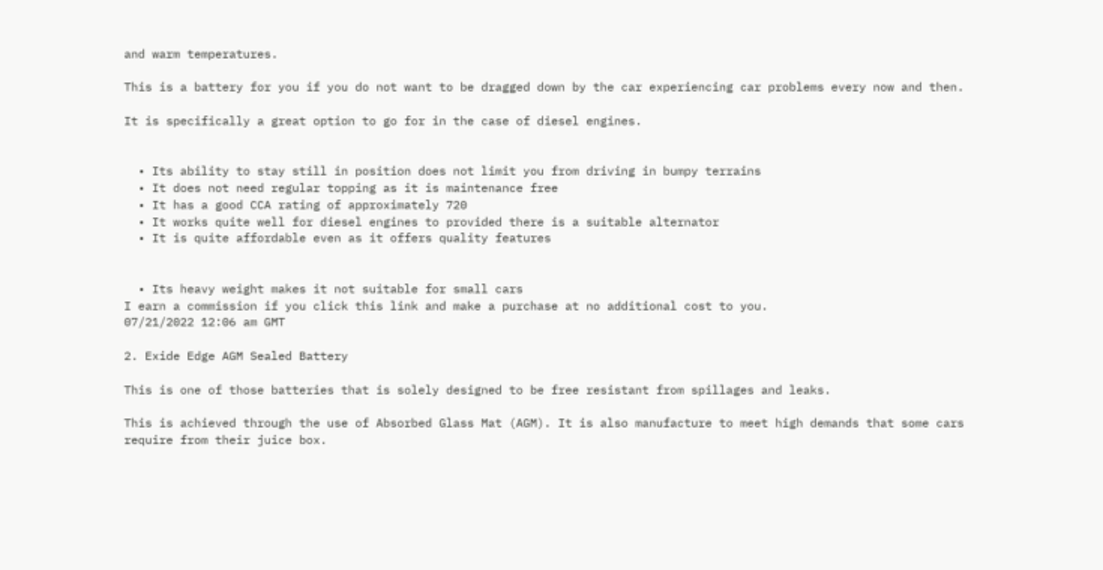and warm temperatures.

This is a battery for you if you do not want to be dragged down by the car experiencing car problems every now and then.

It is specifically a great option to go for in the case of diesel engines.


  • Its ability to stay still in position does not limit you from driving in bumpy terrains
  • It does not need regular topping as it is maintenance free
  • It has a good CCA rating of approximately 720
  • It works quite well for diesel engines to provided there is a suitable alternator
  • It is quite affordable even as it offers quality features


  • Its heavy weight makes it not suitable for small cars
I earn a commission if you click this link and make a purchase at no additional cost to you.
07/21/2022 12:06 am GMT

2. Exide Edge AGM Sealed Battery

This is one of those batteries that is solely designed to be free resistant from spillages and leaks.

This is achieved through the use of Absorbed Glass Mat (AGM). It is also manufacture to meet high demands that some cars require from their juice box.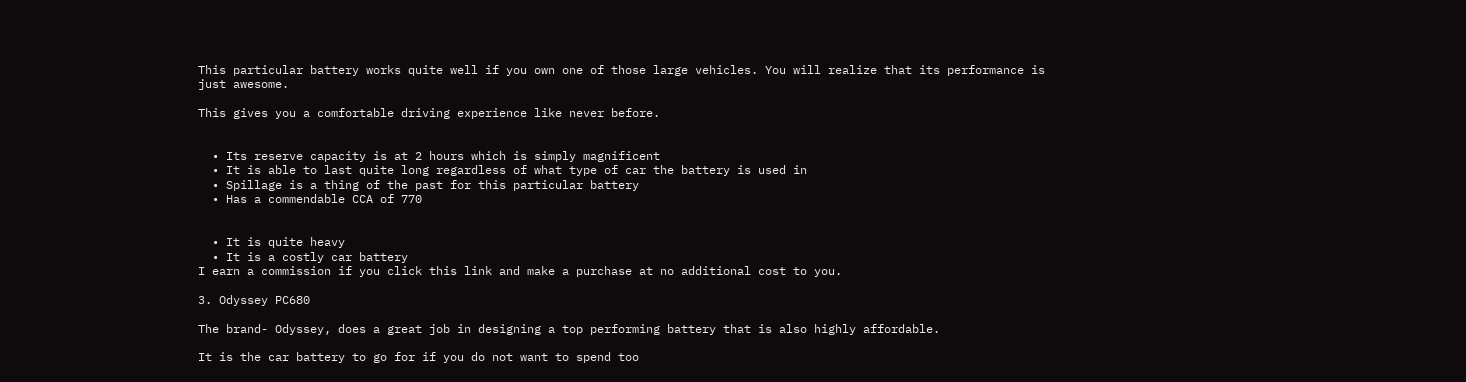This particular battery works quite well if you own one of those large vehicles. You will realize that its performance is just awesome.

This gives you a comfortable driving experience like never before.


  • Its reserve capacity is at 2 hours which is simply magnificent
  • It is able to last quite long regardless of what type of car the battery is used in
  • Spillage is a thing of the past for this particular battery
  • Has a commendable CCA of 770


  • It is quite heavy
  • It is a costly car battery
I earn a commission if you click this link and make a purchase at no additional cost to you.

3. Odyssey PC680

The brand- Odyssey, does a great job in designing a top performing battery that is also highly affordable.

It is the car battery to go for if you do not want to spend too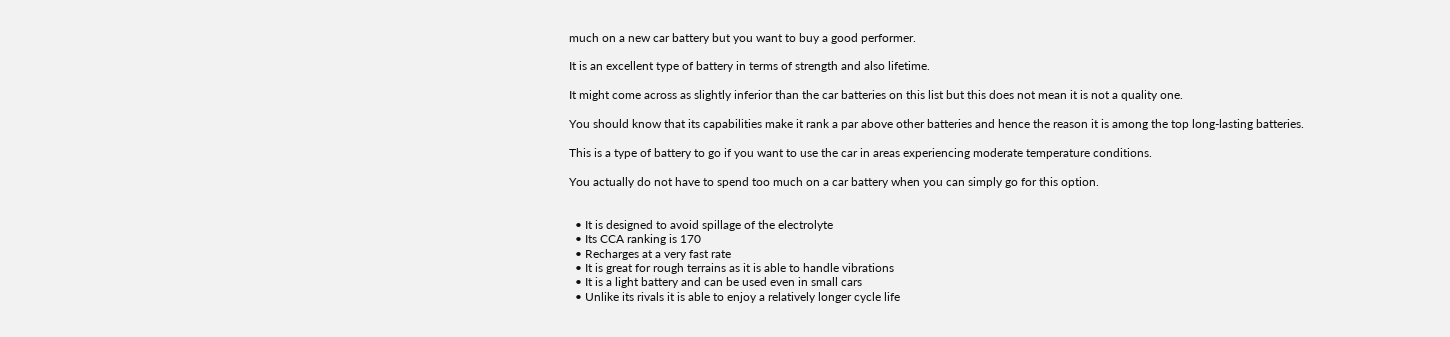much on a new car battery but you want to buy a good performer.

It is an excellent type of battery in terms of strength and also lifetime.

It might come across as slightly inferior than the car batteries on this list but this does not mean it is not a quality one.

You should know that its capabilities make it rank a par above other batteries and hence the reason it is among the top long-lasting batteries.

This is a type of battery to go if you want to use the car in areas experiencing moderate temperature conditions.

You actually do not have to spend too much on a car battery when you can simply go for this option.


  • It is designed to avoid spillage of the electrolyte
  • Its CCA ranking is 170
  • Recharges at a very fast rate
  • It is great for rough terrains as it is able to handle vibrations
  • It is a light battery and can be used even in small cars
  • Unlike its rivals it is able to enjoy a relatively longer cycle life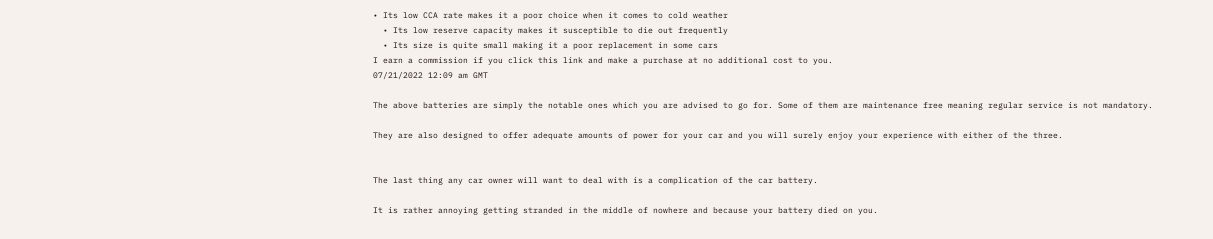• Its low CCA rate makes it a poor choice when it comes to cold weather
  • Its low reserve capacity makes it susceptible to die out frequently
  • Its size is quite small making it a poor replacement in some cars
I earn a commission if you click this link and make a purchase at no additional cost to you.
07/21/2022 12:09 am GMT

The above batteries are simply the notable ones which you are advised to go for. Some of them are maintenance free meaning regular service is not mandatory.

They are also designed to offer adequate amounts of power for your car and you will surely enjoy your experience with either of the three.


The last thing any car owner will want to deal with is a complication of the car battery.

It is rather annoying getting stranded in the middle of nowhere and because your battery died on you.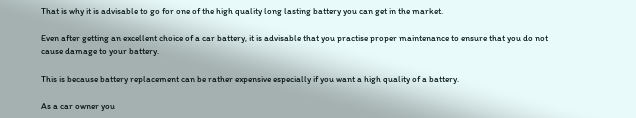That is why it is advisable to go for one of the high quality long lasting battery you can get in the market.

Even after getting an excellent choice of a car battery, it is advisable that you practise proper maintenance to ensure that you do not cause damage to your battery.

This is because battery replacement can be rather expensive especially if you want a high quality of a battery.

As a car owner you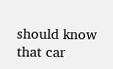should know that car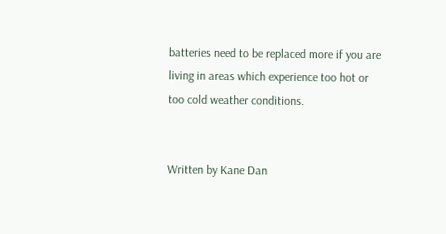batteries need to be replaced more if you are living in areas which experience too hot or too cold weather conditions.


Written by Kane Dan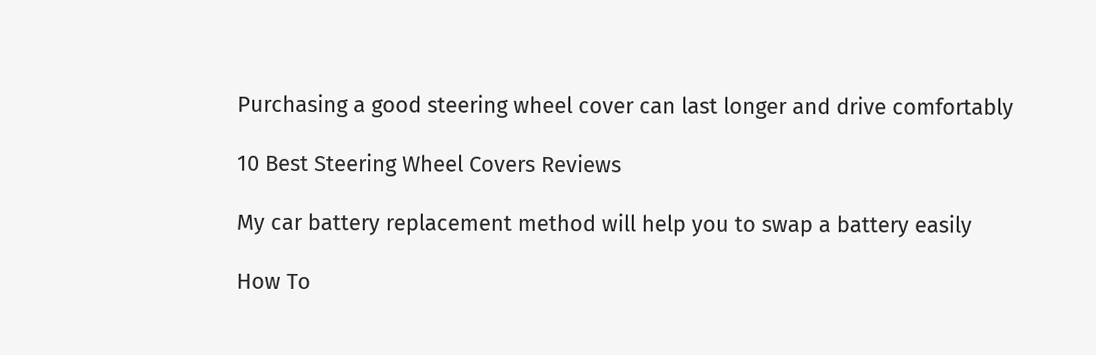Purchasing a good steering wheel cover can last longer and drive comfortably

10 Best Steering Wheel Covers Reviews

My car battery replacement method will help you to swap a battery easily

How To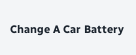Change A Car Battery